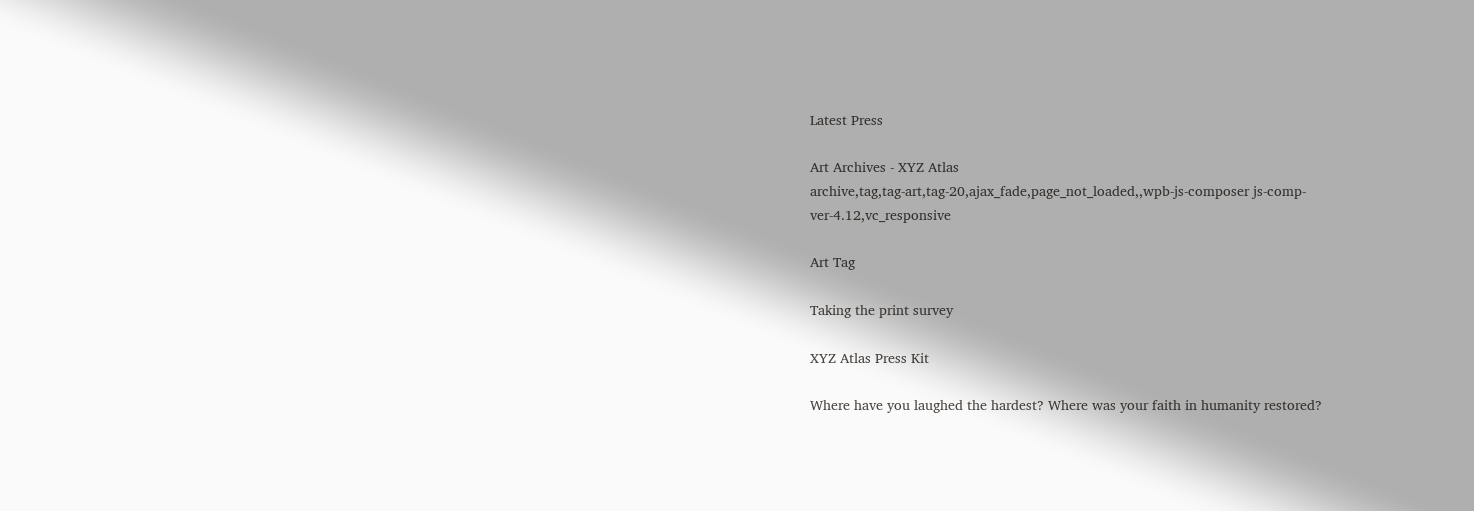Latest Press

Art Archives - XYZ Atlas
archive,tag,tag-art,tag-20,ajax_fade,page_not_loaded,,wpb-js-composer js-comp-ver-4.12,vc_responsive

Art Tag

Taking the print survey

XYZ Atlas Press Kit

Where have you laughed the hardest? Where was your faith in humanity restored?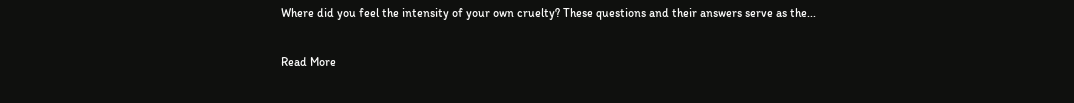Where did you feel the intensity of your own cruelty? These questions and their answers serve as the...

Read More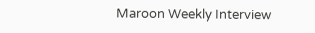Maroon Weekly Interview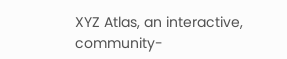XYZ Atlas, an interactive, community-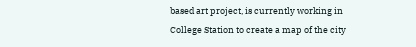based art project, is currently working in College Station to create a map of the city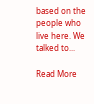based on the people who live here. We talked to...

Read More